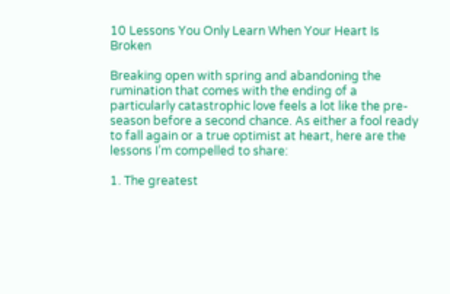10 Lessons You Only Learn When Your Heart Is Broken

Breaking open with spring and abandoning the rumination that comes with the ending of a particularly catastrophic love feels a lot like the pre-season before a second chance. As either a fool ready to fall again or a true optimist at heart, here are the lessons I’m compelled to share:

1. The greatest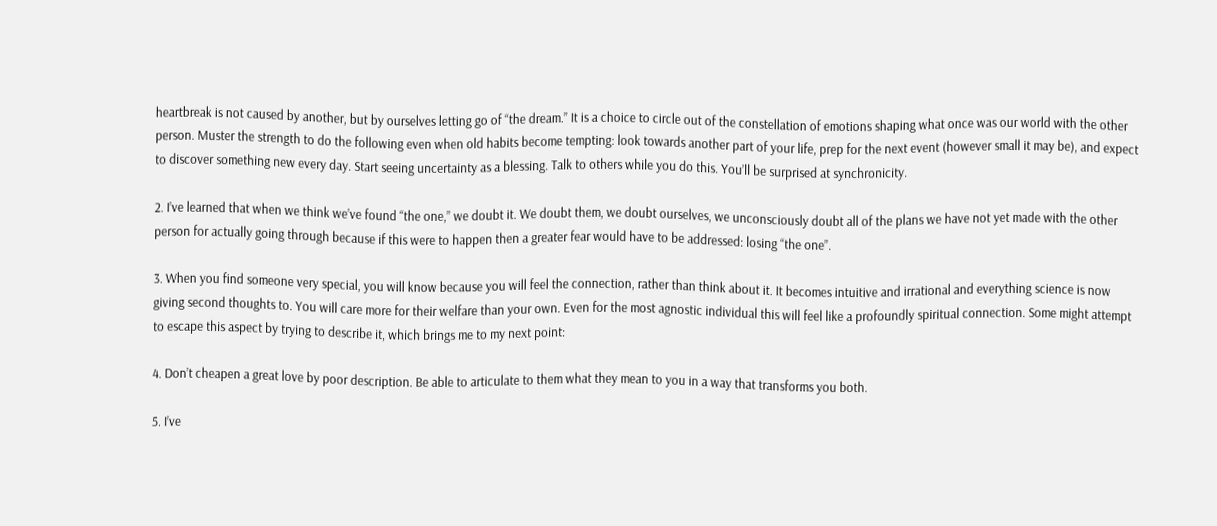heartbreak is not caused by another, but by ourselves letting go of “the dream.” It is a choice to circle out of the constellation of emotions shaping what once was our world with the other person. Muster the strength to do the following even when old habits become tempting: look towards another part of your life, prep for the next event (however small it may be), and expect to discover something new every day. Start seeing uncertainty as a blessing. Talk to others while you do this. You’ll be surprised at synchronicity.

2. I’ve learned that when we think we’ve found “the one,” we doubt it. We doubt them, we doubt ourselves, we unconsciously doubt all of the plans we have not yet made with the other person for actually going through because if this were to happen then a greater fear would have to be addressed: losing “the one”.

3. When you find someone very special, you will know because you will feel the connection, rather than think about it. It becomes intuitive and irrational and everything science is now giving second thoughts to. You will care more for their welfare than your own. Even for the most agnostic individual this will feel like a profoundly spiritual connection. Some might attempt to escape this aspect by trying to describe it, which brings me to my next point:

4. Don’t cheapen a great love by poor description. Be able to articulate to them what they mean to you in a way that transforms you both.

5. I’ve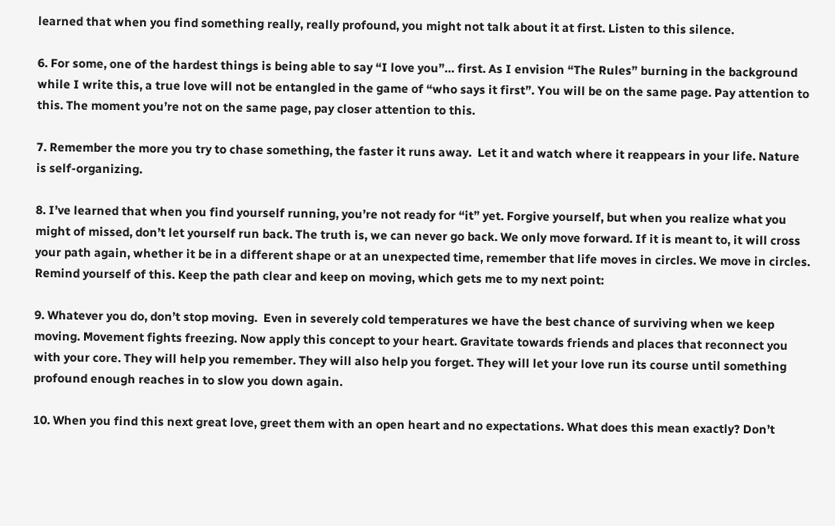learned that when you find something really, really profound, you might not talk about it at first. Listen to this silence.

6. For some, one of the hardest things is being able to say “I love you”… first. As I envision “The Rules” burning in the background while I write this, a true love will not be entangled in the game of “who says it first”. You will be on the same page. Pay attention to this. The moment you’re not on the same page, pay closer attention to this.

7. Remember the more you try to chase something, the faster it runs away.  Let it and watch where it reappears in your life. Nature is self-organizing.

8. I’ve learned that when you find yourself running, you’re not ready for “it” yet. Forgive yourself, but when you realize what you might of missed, don’t let yourself run back. The truth is, we can never go back. We only move forward. If it is meant to, it will cross your path again, whether it be in a different shape or at an unexpected time, remember that life moves in circles. We move in circles. Remind yourself of this. Keep the path clear and keep on moving, which gets me to my next point:

9. Whatever you do, don’t stop moving.  Even in severely cold temperatures we have the best chance of surviving when we keep moving. Movement fights freezing. Now apply this concept to your heart. Gravitate towards friends and places that reconnect you with your core. They will help you remember. They will also help you forget. They will let your love run its course until something profound enough reaches in to slow you down again.

10. When you find this next great love, greet them with an open heart and no expectations. What does this mean exactly? Don’t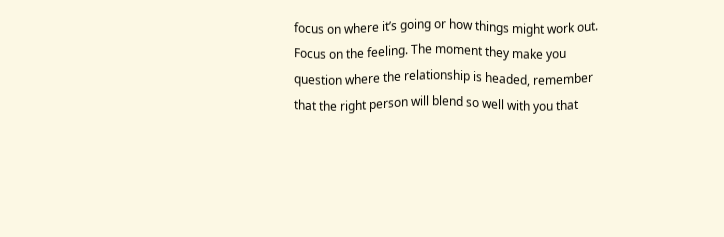focus on where it’s going or how things might work out. Focus on the feeling. The moment they make you question where the relationship is headed, remember that the right person will blend so well with you that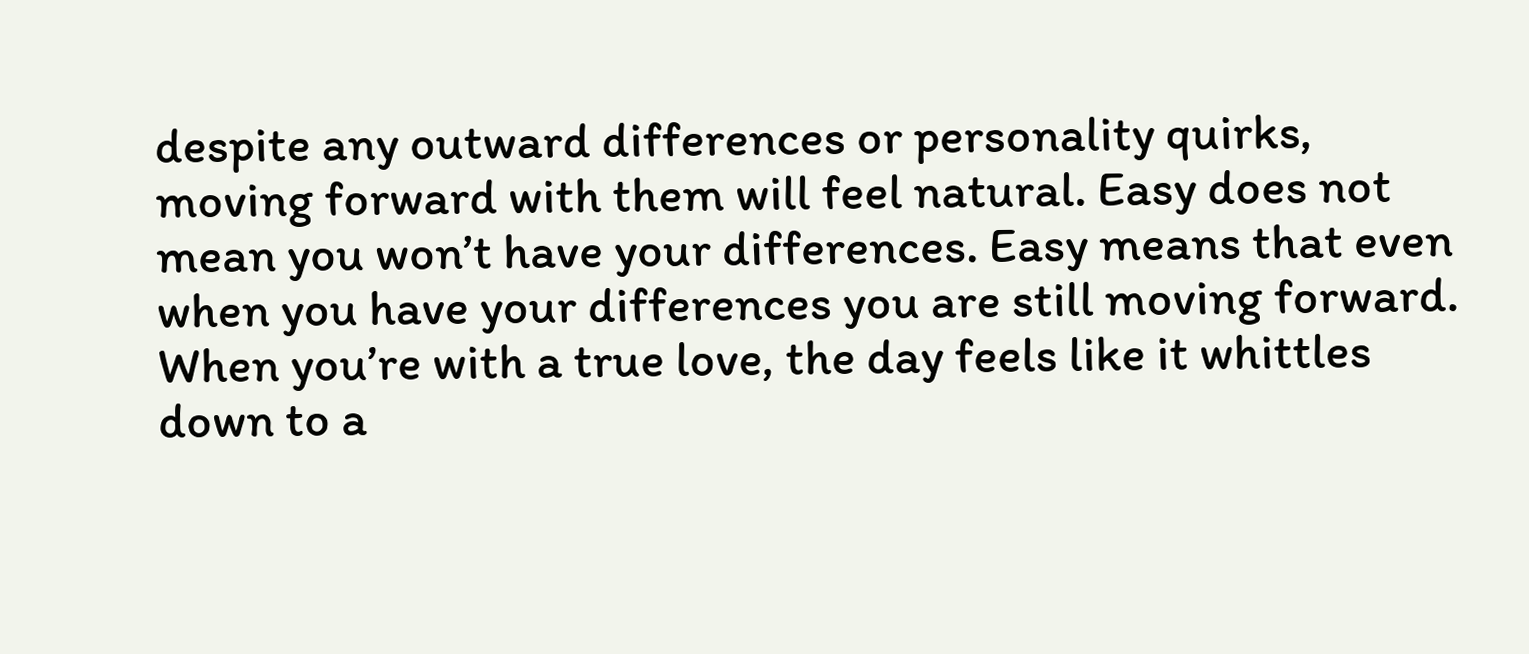despite any outward differences or personality quirks, moving forward with them will feel natural. Easy does not mean you won’t have your differences. Easy means that even when you have your differences you are still moving forward. When you’re with a true love, the day feels like it whittles down to a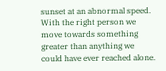sunset at an abnormal speed. With the right person we move towards something greater than anything we could have ever reached alone.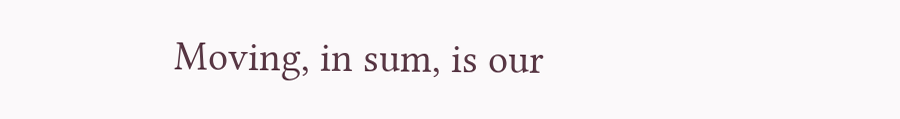Moving, in sum, is our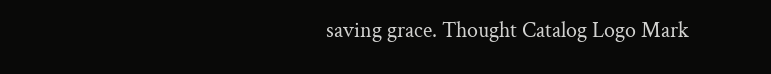saving grace. Thought Catalog Logo Mark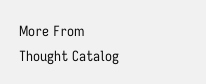More From Thought Catalog